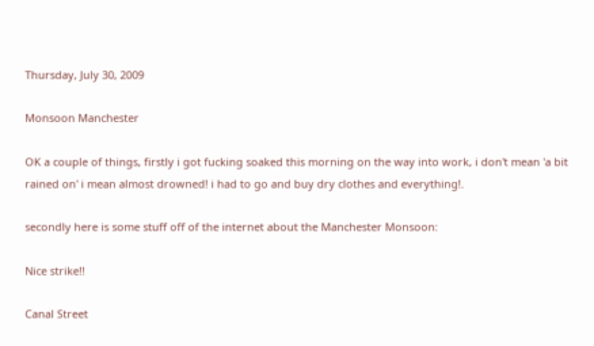Thursday, July 30, 2009

Monsoon Manchester

OK a couple of things, firstly i got fucking soaked this morning on the way into work, i don't mean 'a bit rained on' i mean almost drowned! i had to go and buy dry clothes and everything!.

secondly here is some stuff off of the internet about the Manchester Monsoon:

Nice strike!!

Canal Street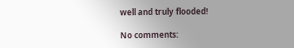well and truly flooded!

No comments: